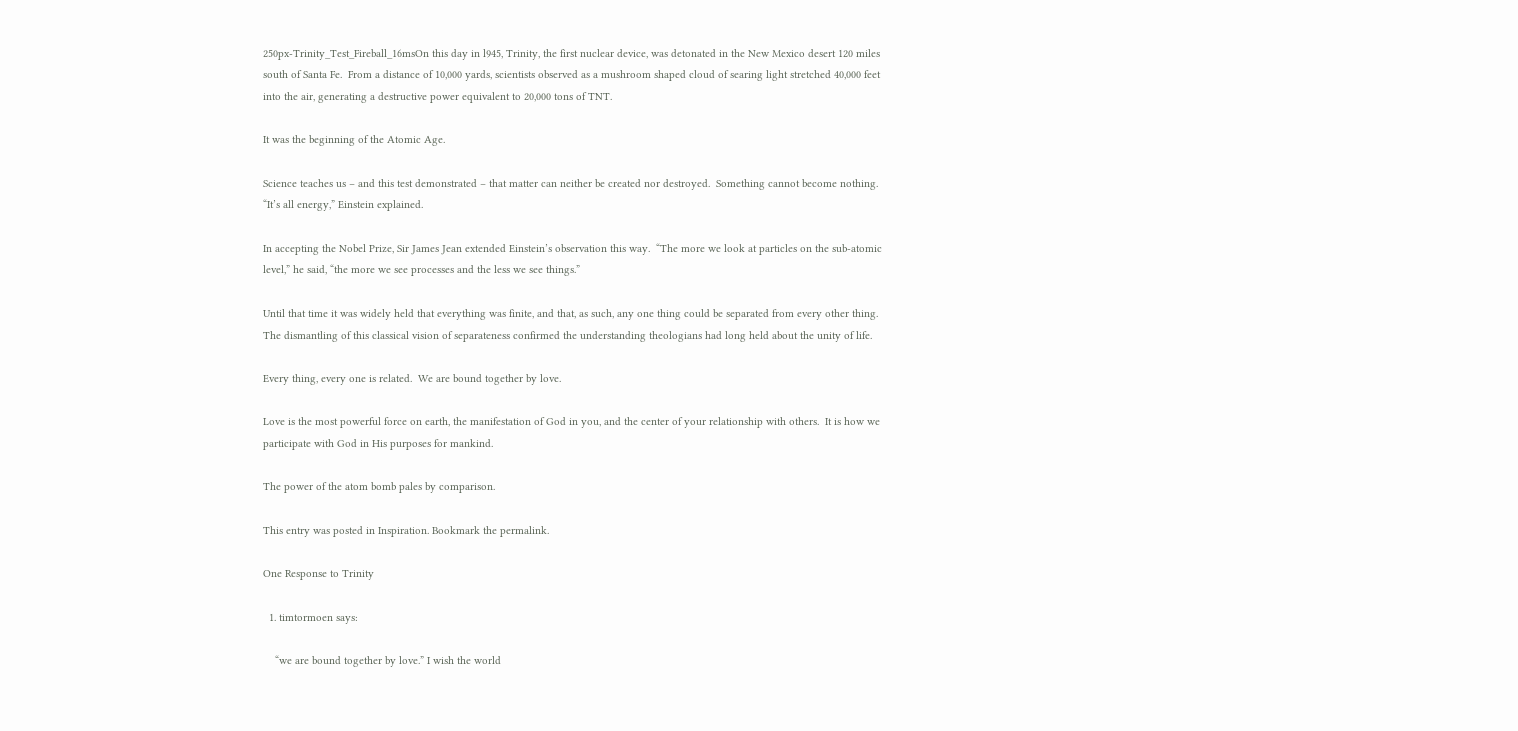250px-Trinity_Test_Fireball_16msOn this day in l945, Trinity, the first nuclear device, was detonated in the New Mexico desert 120 miles south of Santa Fe.  From a distance of 10,000 yards, scientists observed as a mushroom shaped cloud of searing light stretched 40,000 feet into the air, generating a destructive power equivalent to 20,000 tons of TNT.

It was the beginning of the Atomic Age.

Science teaches us – and this test demonstrated – that matter can neither be created nor destroyed.  Something cannot become nothing.  “It’s all energy,” Einstein explained.

In accepting the Nobel Prize, Sir James Jean extended Einstein’s observation this way.  “The more we look at particles on the sub-atomic level,” he said, “the more we see processes and the less we see things.”

Until that time it was widely held that everything was finite, and that, as such, any one thing could be separated from every other thing.  The dismantling of this classical vision of separateness confirmed the understanding theologians had long held about the unity of life.

Every thing, every one is related.  We are bound together by love.

Love is the most powerful force on earth, the manifestation of God in you, and the center of your relationship with others.  It is how we participate with God in His purposes for mankind.

The power of the atom bomb pales by comparison.

This entry was posted in Inspiration. Bookmark the permalink.

One Response to Trinity

  1. timtormoen says:

    “we are bound together by love.” I wish the world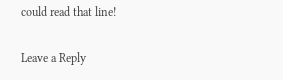could read that line!

Leave a Reply